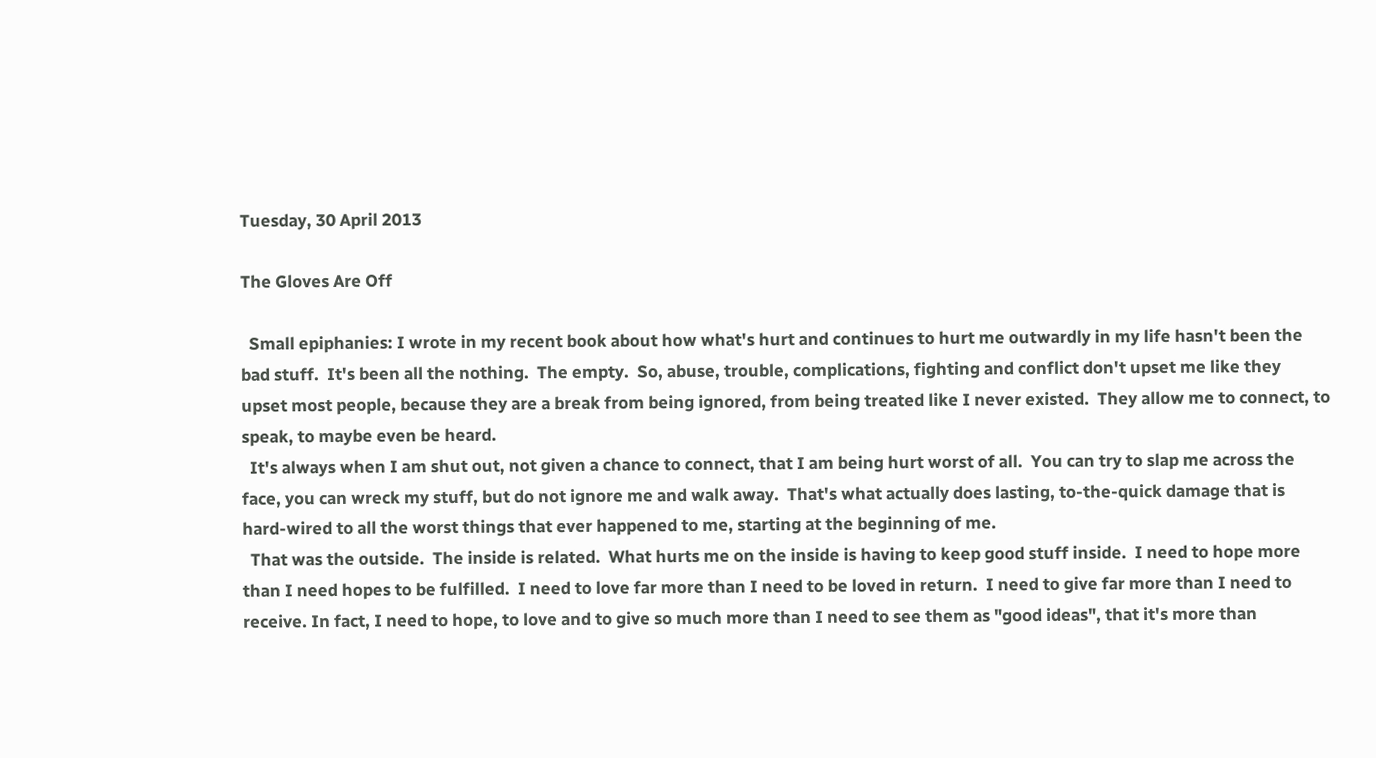Tuesday, 30 April 2013

The Gloves Are Off

  Small epiphanies: I wrote in my recent book about how what's hurt and continues to hurt me outwardly in my life hasn't been the bad stuff.  It's been all the nothing.  The empty.  So, abuse, trouble, complications, fighting and conflict don't upset me like they upset most people, because they are a break from being ignored, from being treated like I never existed.  They allow me to connect, to speak, to maybe even be heard.
  It's always when I am shut out, not given a chance to connect, that I am being hurt worst of all.  You can try to slap me across the face, you can wreck my stuff, but do not ignore me and walk away.  That's what actually does lasting, to-the-quick damage that is hard-wired to all the worst things that ever happened to me, starting at the beginning of me.
  That was the outside.  The inside is related.  What hurts me on the inside is having to keep good stuff inside.  I need to hope more than I need hopes to be fulfilled.  I need to love far more than I need to be loved in return.  I need to give far more than I need to receive. In fact, I need to hope, to love and to give so much more than I need to see them as "good ideas", that it's more than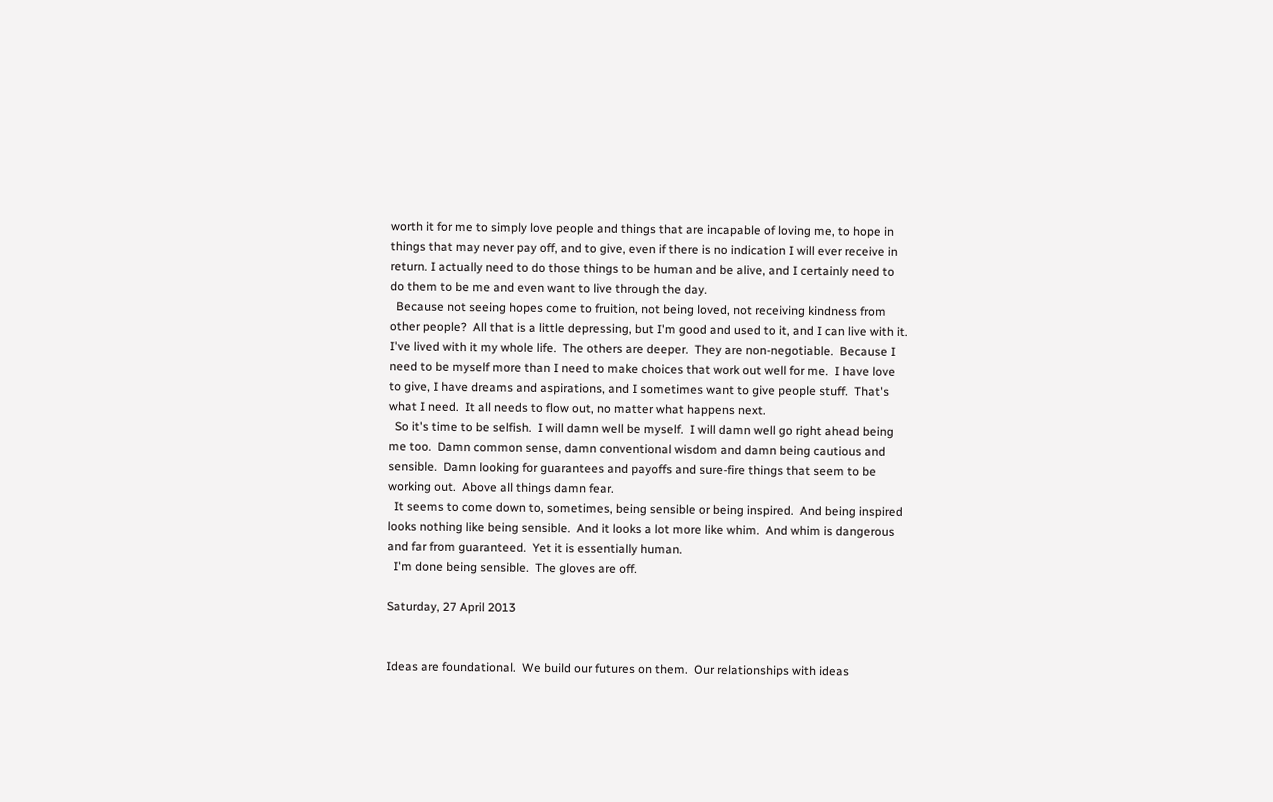worth it for me to simply love people and things that are incapable of loving me, to hope in things that may never pay off, and to give, even if there is no indication I will ever receive in return. I actually need to do those things to be human and be alive, and I certainly need to do them to be me and even want to live through the day.
  Because not seeing hopes come to fruition, not being loved, not receiving kindness from other people?  All that is a little depressing, but I'm good and used to it, and I can live with it.  I've lived with it my whole life.  The others are deeper.  They are non-negotiable.  Because I need to be myself more than I need to make choices that work out well for me.  I have love to give, I have dreams and aspirations, and I sometimes want to give people stuff.  That's what I need.  It all needs to flow out, no matter what happens next.
  So it's time to be selfish.  I will damn well be myself.  I will damn well go right ahead being me too.  Damn common sense, damn conventional wisdom and damn being cautious and sensible.  Damn looking for guarantees and payoffs and sure-fire things that seem to be working out.  Above all things damn fear.
  It seems to come down to, sometimes, being sensible or being inspired.  And being inspired looks nothing like being sensible.  And it looks a lot more like whim.  And whim is dangerous and far from guaranteed.  Yet it is essentially human.
  I'm done being sensible.  The gloves are off.

Saturday, 27 April 2013


Ideas are foundational.  We build our futures on them.  Our relationships with ideas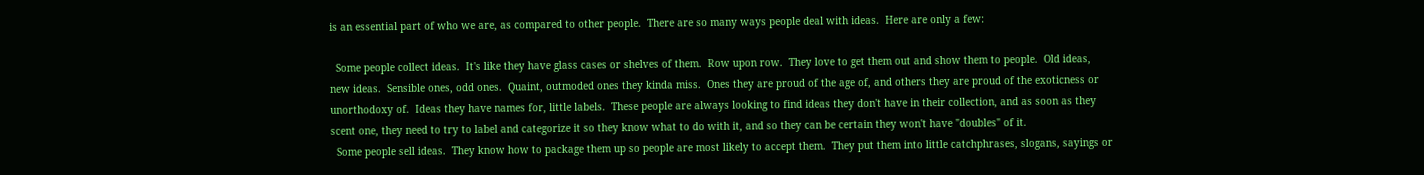is an essential part of who we are, as compared to other people.  There are so many ways people deal with ideas.  Here are only a few:

  Some people collect ideas.  It's like they have glass cases or shelves of them.  Row upon row.  They love to get them out and show them to people.  Old ideas, new ideas.  Sensible ones, odd ones.  Quaint, outmoded ones they kinda miss.  Ones they are proud of the age of, and others they are proud of the exoticness or unorthodoxy of.  Ideas they have names for, little labels.  These people are always looking to find ideas they don't have in their collection, and as soon as they scent one, they need to try to label and categorize it so they know what to do with it, and so they can be certain they won't have "doubles" of it.
  Some people sell ideas.  They know how to package them up so people are most likely to accept them.  They put them into little catchphrases, slogans, sayings or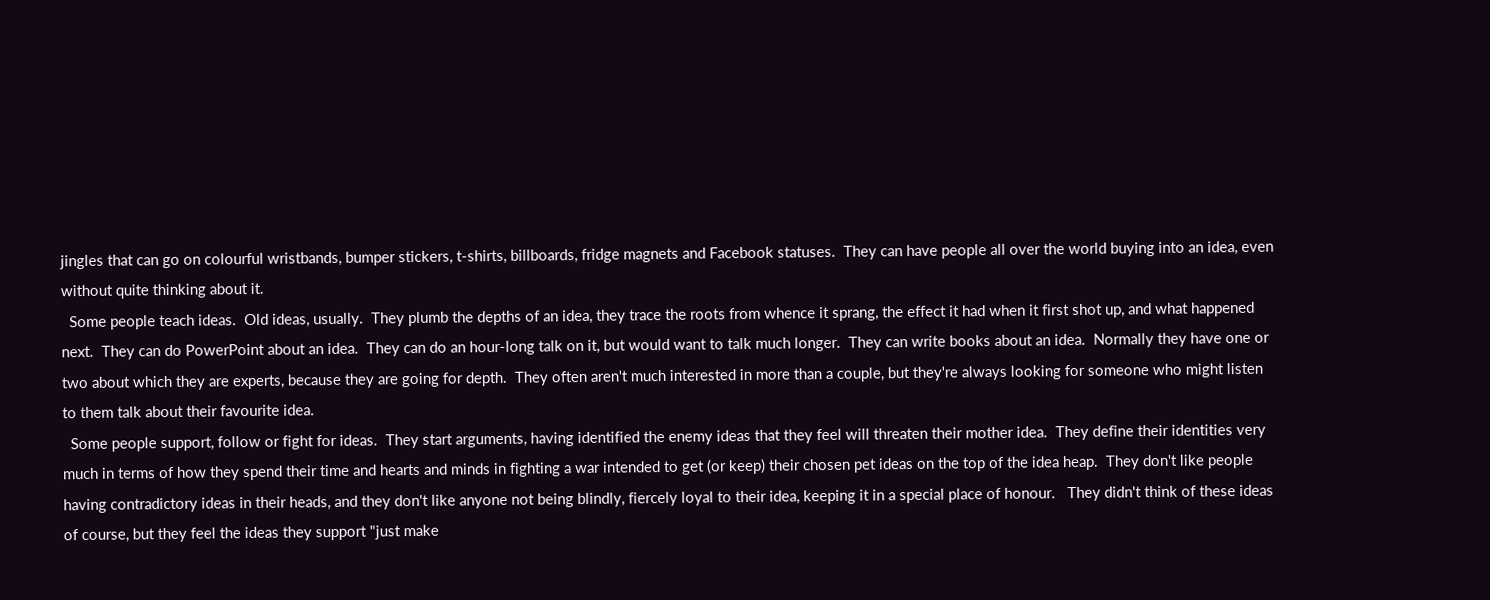jingles that can go on colourful wristbands, bumper stickers, t-shirts, billboards, fridge magnets and Facebook statuses.  They can have people all over the world buying into an idea, even without quite thinking about it.
  Some people teach ideas.  Old ideas, usually.  They plumb the depths of an idea, they trace the roots from whence it sprang, the effect it had when it first shot up, and what happened next.  They can do PowerPoint about an idea.  They can do an hour-long talk on it, but would want to talk much longer.  They can write books about an idea.  Normally they have one or two about which they are experts, because they are going for depth.  They often aren't much interested in more than a couple, but they're always looking for someone who might listen to them talk about their favourite idea.
  Some people support, follow or fight for ideas.  They start arguments, having identified the enemy ideas that they feel will threaten their mother idea.  They define their identities very much in terms of how they spend their time and hearts and minds in fighting a war intended to get (or keep) their chosen pet ideas on the top of the idea heap.  They don't like people having contradictory ideas in their heads, and they don't like anyone not being blindly, fiercely loyal to their idea, keeping it in a special place of honour.   They didn't think of these ideas of course, but they feel the ideas they support "just make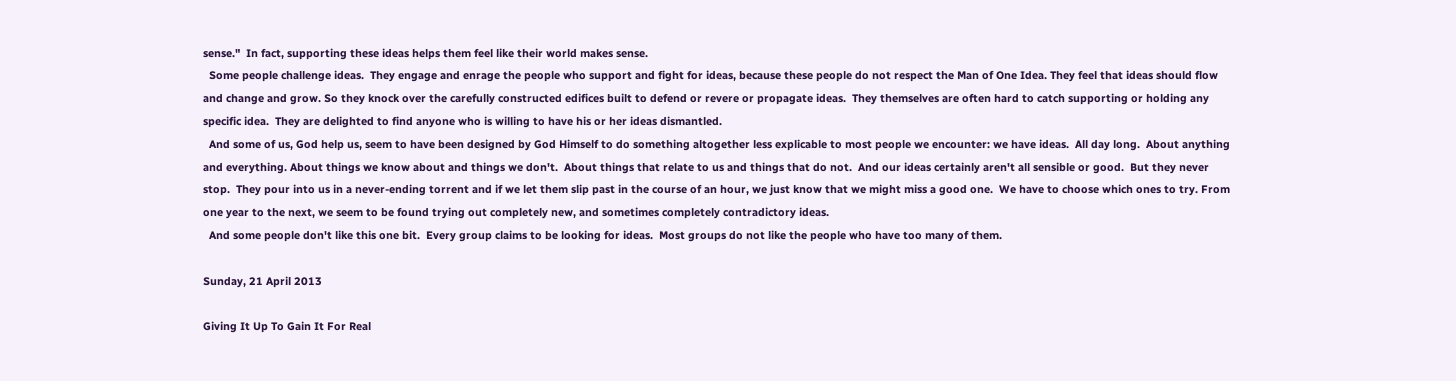sense."  In fact, supporting these ideas helps them feel like their world makes sense.
  Some people challenge ideas.  They engage and enrage the people who support and fight for ideas, because these people do not respect the Man of One Idea. They feel that ideas should flow and change and grow. So they knock over the carefully constructed edifices built to defend or revere or propagate ideas.  They themselves are often hard to catch supporting or holding any specific idea.  They are delighted to find anyone who is willing to have his or her ideas dismantled.
  And some of us, God help us, seem to have been designed by God Himself to do something altogether less explicable to most people we encounter: we have ideas.  All day long.  About anything and everything. About things we know about and things we don't.  About things that relate to us and things that do not.  And our ideas certainly aren't all sensible or good.  But they never stop.  They pour into us in a never-ending torrent and if we let them slip past in the course of an hour, we just know that we might miss a good one.  We have to choose which ones to try. From one year to the next, we seem to be found trying out completely new, and sometimes completely contradictory ideas.
  And some people don't like this one bit.  Every group claims to be looking for ideas.  Most groups do not like the people who have too many of them.

Sunday, 21 April 2013

Giving It Up To Gain It For Real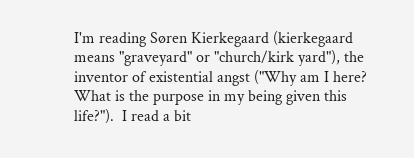I'm reading Søren Kierkegaard (kierkegaard means "graveyard" or "church/kirk yard"), the inventor of existential angst ("Why am I here?  What is the purpose in my being given this life?").  I read a bit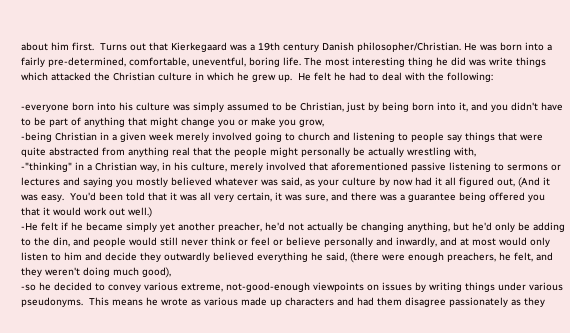about him first.  Turns out that Kierkegaard was a 19th century Danish philosopher/Christian. He was born into a fairly pre-determined, comfortable, uneventful, boring life. The most interesting thing he did was write things which attacked the Christian culture in which he grew up.  He felt he had to deal with the following:

-everyone born into his culture was simply assumed to be Christian, just by being born into it, and you didn't have to be part of anything that might change you or make you grow,
-being Christian in a given week merely involved going to church and listening to people say things that were quite abstracted from anything real that the people might personally be actually wrestling with,
-"thinking" in a Christian way, in his culture, merely involved that aforementioned passive listening to sermons or lectures and saying you mostly believed whatever was said, as your culture by now had it all figured out, (And it was easy.  You'd been told that it was all very certain, it was sure, and there was a guarantee being offered you that it would work out well.)
-He felt if he became simply yet another preacher, he'd not actually be changing anything, but he'd only be adding to the din, and people would still never think or feel or believe personally and inwardly, and at most would only listen to him and decide they outwardly believed everything he said, (there were enough preachers, he felt, and they weren't doing much good),
-so he decided to convey various extreme, not-good-enough viewpoints on issues by writing things under various pseudonyms.  This means he wrote as various made up characters and had them disagree passionately as they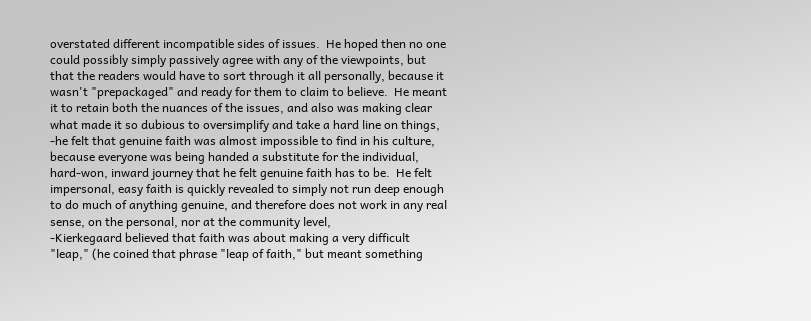overstated different incompatible sides of issues.  He hoped then no one could possibly simply passively agree with any of the viewpoints, but that the readers would have to sort through it all personally, because it wasn't "prepackaged" and ready for them to claim to believe.  He meant it to retain both the nuances of the issues, and also was making clear what made it so dubious to oversimplify and take a hard line on things,
-he felt that genuine faith was almost impossible to find in his culture, because everyone was being handed a substitute for the individual, hard-won, inward journey that he felt genuine faith has to be.  He felt impersonal, easy faith is quickly revealed to simply not run deep enough to do much of anything genuine, and therefore does not work in any real sense, on the personal, nor at the community level,
-Kierkegaard believed that faith was about making a very difficult "leap," (he coined that phrase "leap of faith," but meant something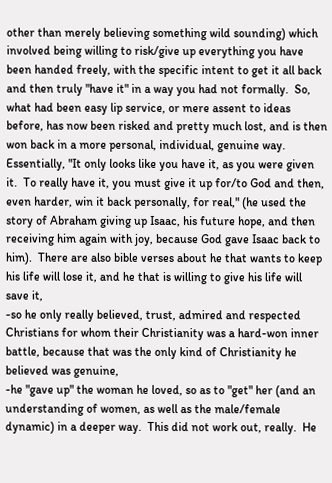other than merely believing something wild sounding) which involved being willing to risk/give up everything you have been handed freely, with the specific intent to get it all back and then truly "have it" in a way you had not formally.  So, what had been easy lip service, or mere assent to ideas before, has now been risked and pretty much lost, and is then won back in a more personal, individual, genuine way.  Essentially, "It only looks like you have it, as you were given it.  To really have it, you must give it up for/to God and then, even harder, win it back personally, for real," (he used the story of Abraham giving up Isaac, his future hope, and then receiving him again with joy, because God gave Isaac back to him).  There are also bible verses about he that wants to keep his life will lose it, and he that is willing to give his life will save it,
-so he only really believed, trust, admired and respected Christians for whom their Christianity was a hard-won inner battle, because that was the only kind of Christianity he believed was genuine,
-he "gave up" the woman he loved, so as to "get" her (and an understanding of women, as well as the male/female dynamic) in a deeper way.  This did not work out, really.  He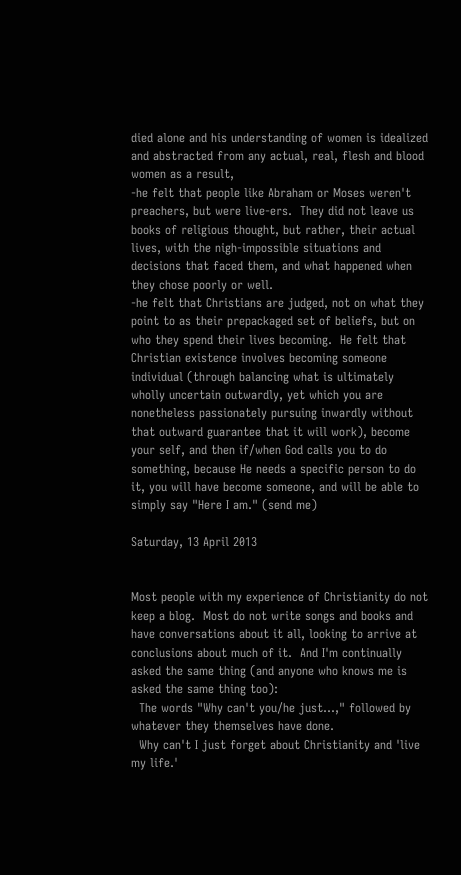died alone and his understanding of women is idealized and abstracted from any actual, real, flesh and blood women as a result,
-he felt that people like Abraham or Moses weren't preachers, but were live-ers.  They did not leave us books of religious thought, but rather, their actual lives, with the nigh-impossible situations and decisions that faced them, and what happened when they chose poorly or well.
-he felt that Christians are judged, not on what they point to as their prepackaged set of beliefs, but on who they spend their lives becoming.  He felt that Christian existence involves becoming someone individual (through balancing what is ultimately wholly uncertain outwardly, yet which you are nonetheless passionately pursuing inwardly without that outward guarantee that it will work), become your self, and then if/when God calls you to do something, because He needs a specific person to do it, you will have become someone, and will be able to simply say "Here I am." (send me)

Saturday, 13 April 2013


Most people with my experience of Christianity do not keep a blog.  Most do not write songs and books and have conversations about it all, looking to arrive at conclusions about much of it.  And I'm continually asked the same thing (and anyone who knows me is asked the same thing too):
  The words "Why can't you/he just...," followed by whatever they themselves have done.
  Why can't I just forget about Christianity and 'live my life.'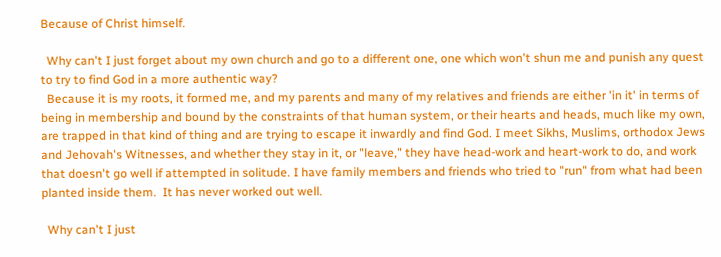Because of Christ himself.

  Why can't I just forget about my own church and go to a different one, one which won't shun me and punish any quest to try to find God in a more authentic way?
  Because it is my roots, it formed me, and my parents and many of my relatives and friends are either 'in it' in terms of being in membership and bound by the constraints of that human system, or their hearts and heads, much like my own, are trapped in that kind of thing and are trying to escape it inwardly and find God. I meet Sikhs, Muslims, orthodox Jews and Jehovah's Witnesses, and whether they stay in it, or "leave," they have head-work and heart-work to do, and work that doesn't go well if attempted in solitude. I have family members and friends who tried to "run" from what had been planted inside them.  It has never worked out well.

  Why can't I just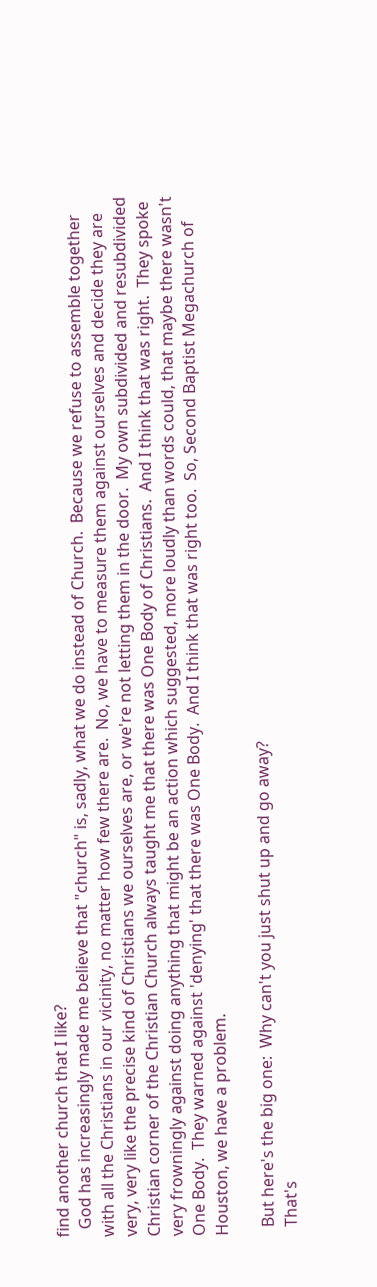find another church that I like?
  God has increasingly made me believe that "church" is, sadly, what we do instead of Church.  Because we refuse to assemble together with all the Christians in our vicinity, no matter how few there are.  No, we have to measure them against ourselves and decide they are very, very like the precise kind of Christians we ourselves are, or we're not letting them in the door.  My own subdivided and resubdivided Christian corner of the Christian Church always taught me that there was One Body of Christians.  And I think that was right.  They spoke very frowningly against doing anything that might be an action which suggested, more loudly than words could, that maybe there wasn't One Body.  They warned against 'denying' that there was One Body.  And I think that was right too.  So, Second Baptist Megachurch of Houston, we have a problem.

  But here's the big one:  Why can't you just shut up and go away?
  That's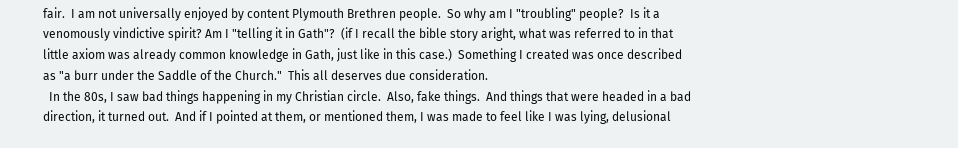fair.  I am not universally enjoyed by content Plymouth Brethren people.  So why am I "troubling" people?  Is it a venomously vindictive spirit? Am I "telling it in Gath"?  (if I recall the bible story aright, what was referred to in that little axiom was already common knowledge in Gath, just like in this case.)  Something I created was once described as "a burr under the Saddle of the Church."  This all deserves due consideration.
  In the 80s, I saw bad things happening in my Christian circle.  Also, fake things.  And things that were headed in a bad direction, it turned out.  And if I pointed at them, or mentioned them, I was made to feel like I was lying, delusional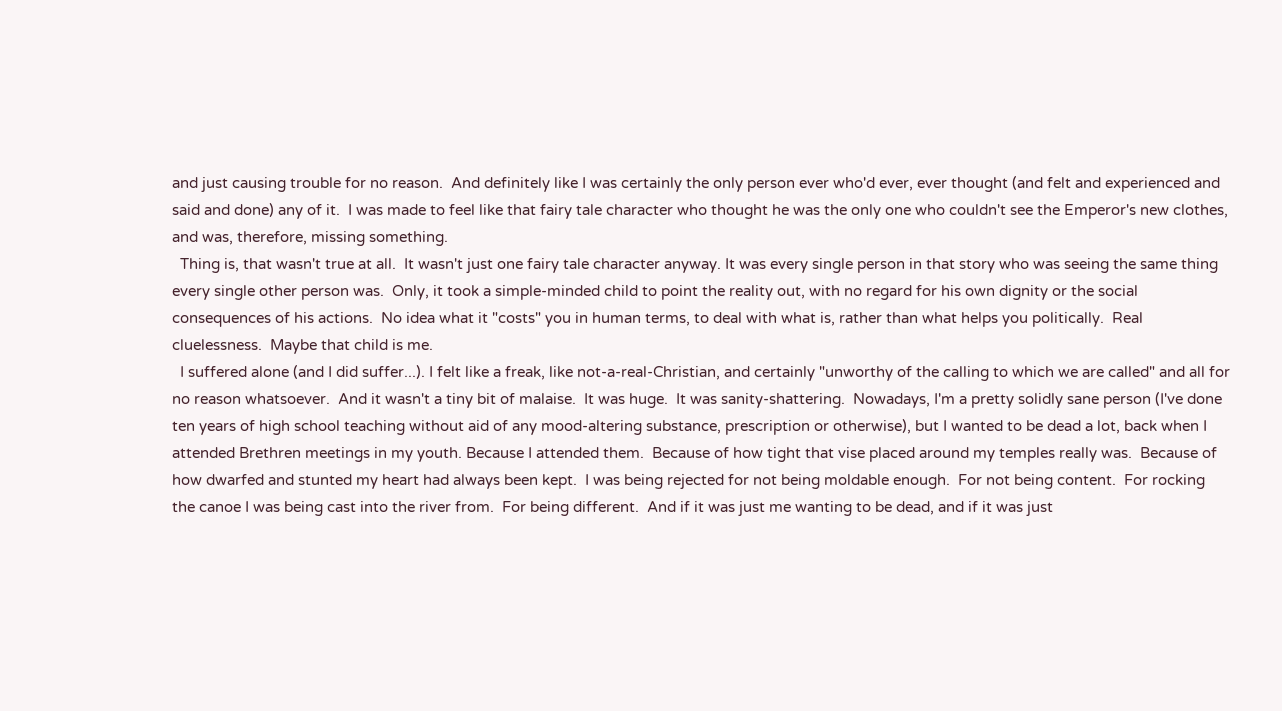and just causing trouble for no reason.  And definitely like I was certainly the only person ever who'd ever, ever thought (and felt and experienced and said and done) any of it.  I was made to feel like that fairy tale character who thought he was the only one who couldn't see the Emperor's new clothes, and was, therefore, missing something.
  Thing is, that wasn't true at all.  It wasn't just one fairy tale character anyway. It was every single person in that story who was seeing the same thing every single other person was.  Only, it took a simple-minded child to point the reality out, with no regard for his own dignity or the social consequences of his actions.  No idea what it "costs" you in human terms, to deal with what is, rather than what helps you politically.  Real cluelessness.  Maybe that child is me.
  I suffered alone (and I did suffer...). I felt like a freak, like not-a-real-Christian, and certainly "unworthy of the calling to which we are called" and all for no reason whatsoever.  And it wasn't a tiny bit of malaise.  It was huge.  It was sanity-shattering.  Nowadays, I'm a pretty solidly sane person (I've done ten years of high school teaching without aid of any mood-altering substance, prescription or otherwise), but I wanted to be dead a lot, back when I attended Brethren meetings in my youth. Because I attended them.  Because of how tight that vise placed around my temples really was.  Because of how dwarfed and stunted my heart had always been kept.  I was being rejected for not being moldable enough.  For not being content.  For rocking the canoe I was being cast into the river from.  For being different.  And if it was just me wanting to be dead, and if it was just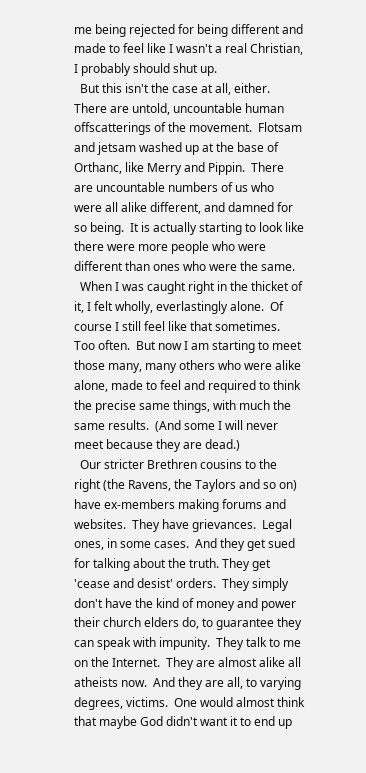me being rejected for being different and made to feel like I wasn't a real Christian, I probably should shut up.
  But this isn't the case at all, either.  There are untold, uncountable human offscatterings of the movement.  Flotsam and jetsam washed up at the base of Orthanc, like Merry and Pippin.  There are uncountable numbers of us who were all alike different, and damned for so being.  It is actually starting to look like there were more people who were different than ones who were the same.
  When I was caught right in the thicket of it, I felt wholly, everlastingly alone.  Of course I still feel like that sometimes.  Too often.  But now I am starting to meet those many, many others who were alike alone, made to feel and required to think the precise same things, with much the same results.  (And some I will never meet because they are dead.)
  Our stricter Brethren cousins to the right (the Ravens, the Taylors and so on) have ex-members making forums and websites.  They have grievances.  Legal ones, in some cases.  And they get sued for talking about the truth. They get 'cease and desist' orders.  They simply don't have the kind of money and power their church elders do, to guarantee they can speak with impunity.  They talk to me on the Internet.  They are almost alike all atheists now.  And they are all, to varying degrees, victims.  One would almost think that maybe God didn't want it to end up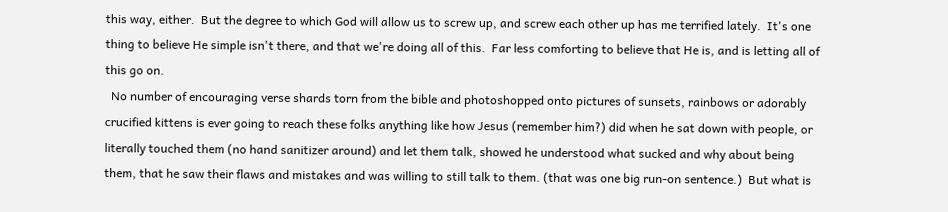this way, either.  But the degree to which God will allow us to screw up, and screw each other up has me terrified lately.  It's one thing to believe He simple isn't there, and that we're doing all of this.  Far less comforting to believe that He is, and is letting all of this go on.
  No number of encouraging verse shards torn from the bible and photoshopped onto pictures of sunsets, rainbows or adorably crucified kittens is ever going to reach these folks anything like how Jesus (remember him?) did when he sat down with people, or literally touched them (no hand sanitizer around) and let them talk, showed he understood what sucked and why about being them, that he saw their flaws and mistakes and was willing to still talk to them. (that was one big run-on sentence.)  But what is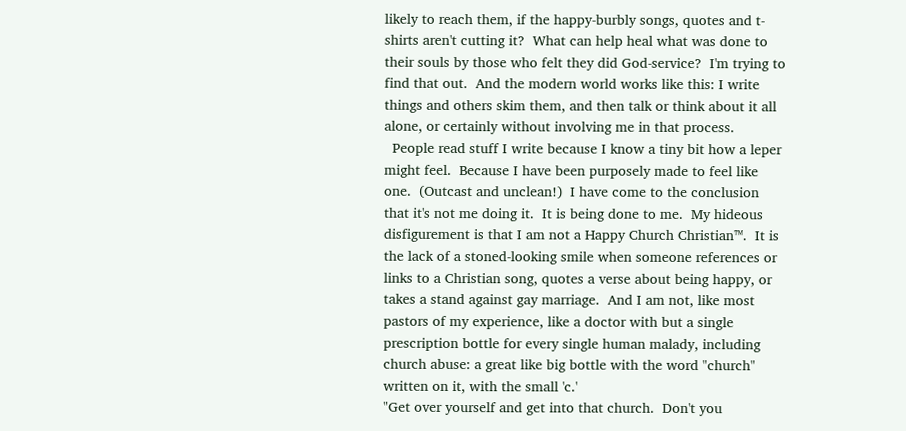likely to reach them, if the happy-burbly songs, quotes and t-shirts aren't cutting it?  What can help heal what was done to their souls by those who felt they did God-service?  I'm trying to find that out.  And the modern world works like this: I write things and others skim them, and then talk or think about it all alone, or certainly without involving me in that process.
  People read stuff I write because I know a tiny bit how a leper might feel.  Because I have been purposely made to feel like one.  (Outcast and unclean!)  I have come to the conclusion that it's not me doing it.  It is being done to me.  My hideous disfigurement is that I am not a Happy Church Christian™.  It is the lack of a stoned-looking smile when someone references or links to a Christian song, quotes a verse about being happy, or takes a stand against gay marriage.  And I am not, like most pastors of my experience, like a doctor with but a single prescription bottle for every single human malady, including church abuse: a great like big bottle with the word "church" written on it, with the small 'c.'
"Get over yourself and get into that church.  Don't you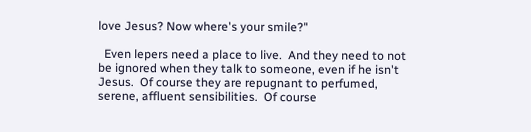love Jesus? Now where's your smile?"

  Even lepers need a place to live.  And they need to not be ignored when they talk to someone, even if he isn't Jesus.  Of course they are repugnant to perfumed, serene, affluent sensibilities.  Of course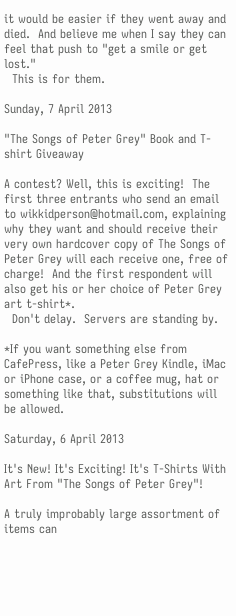it would be easier if they went away and died.  And believe me when I say they can feel that push to "get a smile or get lost."
  This is for them.

Sunday, 7 April 2013

"The Songs of Peter Grey" Book and T-shirt Giveaway

A contest? Well, this is exciting!  The first three entrants who send an email to wikkidperson@hotmail.com, explaining why they want and should receive their very own hardcover copy of The Songs of Peter Grey will each receive one, free of charge!  And the first respondent will also get his or her choice of Peter Grey art t-shirt*.
  Don't delay.  Servers are standing by.

*If you want something else from CafePress, like a Peter Grey Kindle, iMac or iPhone case, or a coffee mug, hat or something like that, substitutions will be allowed.

Saturday, 6 April 2013

It's New! It's Exciting! It's T-Shirts With Art From "The Songs of Peter Grey"!

A truly improbably large assortment of items can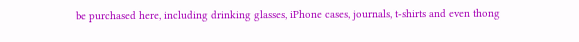be purchased here, including drinking glasses, iPhone cases, journals, t-shirts and even thong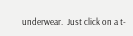underwear.  Just click on a t-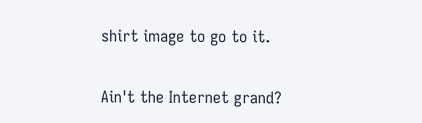shirt image to go to it.


Ain't the Internet grand?